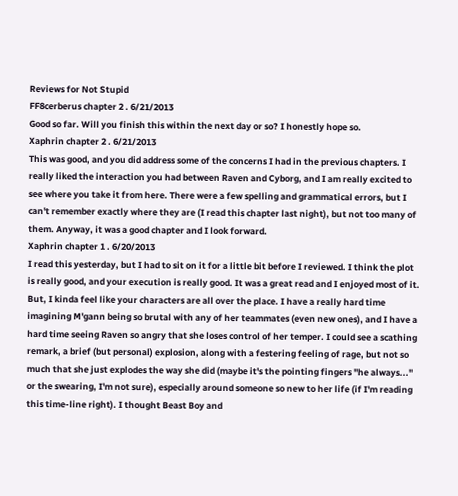Reviews for Not Stupid
FF8cerberus chapter 2 . 6/21/2013
Good so far. Will you finish this within the next day or so? I honestly hope so.
Xaphrin chapter 2 . 6/21/2013
This was good, and you did address some of the concerns I had in the previous chapters. I really liked the interaction you had between Raven and Cyborg, and I am really excited to see where you take it from here. There were a few spelling and grammatical errors, but I can't remember exactly where they are (I read this chapter last night), but not too many of them. Anyway, it was a good chapter and I look forward.
Xaphrin chapter 1 . 6/20/2013
I read this yesterday, but I had to sit on it for a little bit before I reviewed. I think the plot is really good, and your execution is really good. It was a great read and I enjoyed most of it. But, I kinda feel like your characters are all over the place. I have a really hard time imagining M'gann being so brutal with any of her teammates (even new ones), and I have a hard time seeing Raven so angry that she loses control of her temper. I could see a scathing remark, a brief (but personal) explosion, along with a festering feeling of rage, but not so much that she just explodes the way she did (maybe it's the pointing fingers "he always..." or the swearing, I'm not sure), especially around someone so new to her life (if I'm reading this time-line right). I thought Beast Boy and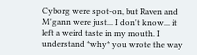Cyborg were spot-on, but Raven and M'gann were just... I don't know... it left a weird taste in my mouth. I understand *why* you wrote the way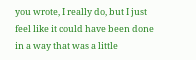you wrote, I really do, but I just feel like it could have been done in a way that was a little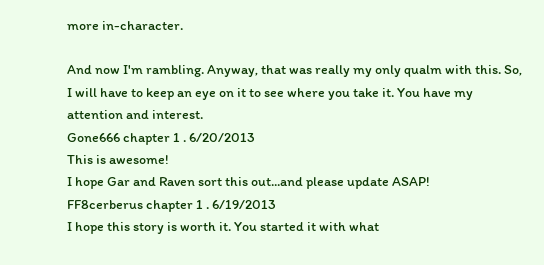more in-character.

And now I'm rambling. Anyway, that was really my only qualm with this. So, I will have to keep an eye on it to see where you take it. You have my attention and interest.
Gone666 chapter 1 . 6/20/2013
This is awesome!
I hope Gar and Raven sort this out...and please update ASAP!
FF8cerberus chapter 1 . 6/19/2013
I hope this story is worth it. You started it with what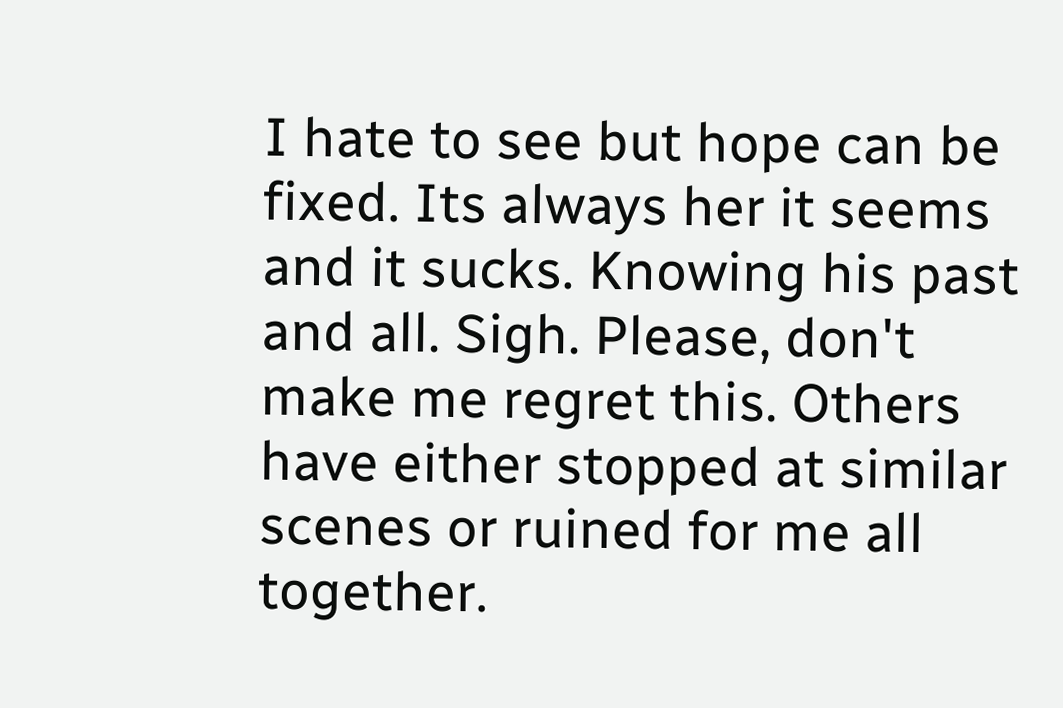I hate to see but hope can be fixed. Its always her it seems and it sucks. Knowing his past and all. Sigh. Please, don't make me regret this. Others have either stopped at similar scenes or ruined for me all together.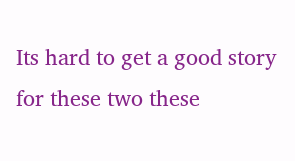Its hard to get a good story for these two these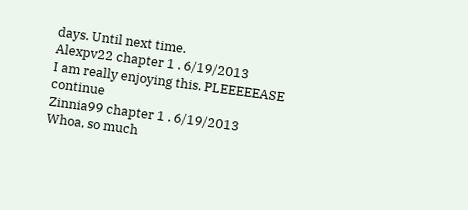days. Until next time.
Alexpv22 chapter 1 . 6/19/2013
I am really enjoying this. PLEEEEEASE continue
Zinnia99 chapter 1 . 6/19/2013
Whoa, so much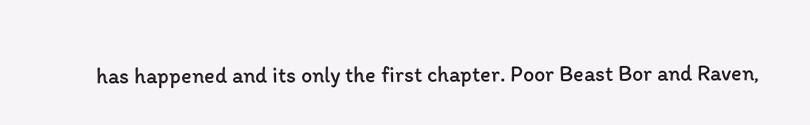has happened and its only the first chapter. Poor Beast Bor and Raven,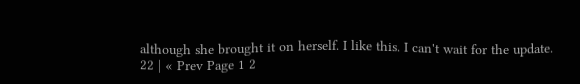although she brought it on herself. I like this. I can't wait for the update.
22 | « Prev Page 1 2